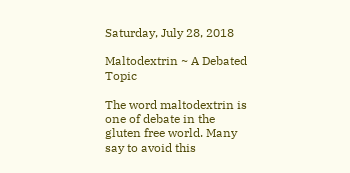Saturday, July 28, 2018

Maltodextrin ~ A Debated Topic

The word maltodextrin is one of debate in the gluten free world. Many say to avoid this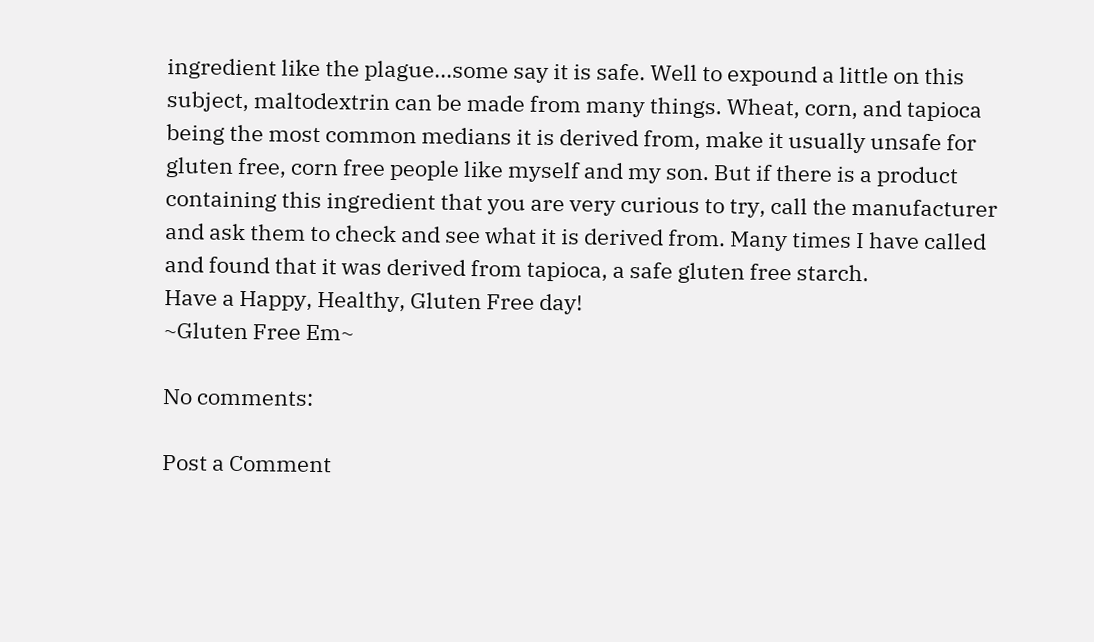ingredient like the plague...some say it is safe. Well to expound a little on this subject, maltodextrin can be made from many things. Wheat, corn, and tapioca being the most common medians it is derived from, make it usually unsafe for gluten free, corn free people like myself and my son. But if there is a product containing this ingredient that you are very curious to try, call the manufacturer and ask them to check and see what it is derived from. Many times I have called and found that it was derived from tapioca, a safe gluten free starch.
Have a Happy, Healthy, Gluten Free day!
~Gluten Free Em~

No comments:

Post a Comment